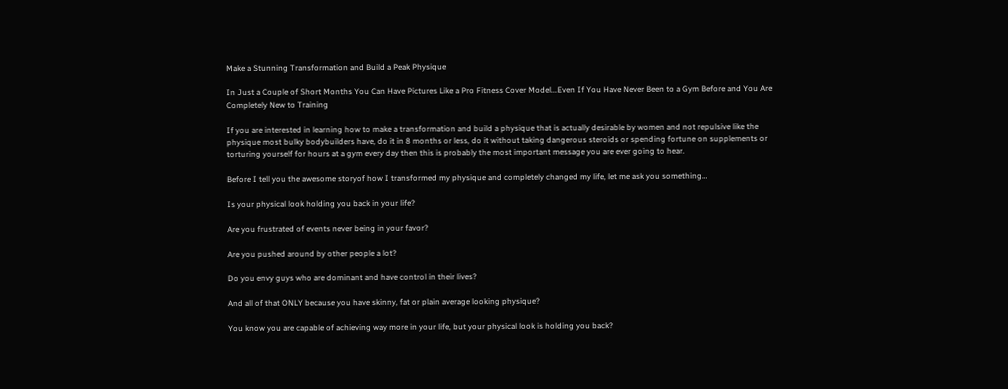Make a Stunning Transformation and Build a Peak Physique

In Just a Couple of Short Months You Can Have Pictures Like a Pro Fitness Cover Model...Even If You Have Never Been to a Gym Before and You Are Completely New to Training

If you are interested in learning how to make a transformation and build a physique that is actually desirable by women and not repulsive like the physique most bulky bodybuilders have, do it in 8 months or less, do it without taking dangerous steroids or spending fortune on supplements or torturing yourself for hours at a gym every day then this is probably the most important message you are ever going to hear.

Before I tell you the awesome storyof how I transformed my physique and completely changed my life, let me ask you something…

Is your physical look holding you back in your life?

Are you frustrated of events never being in your favor?

Are you pushed around by other people a lot?

Do you envy guys who are dominant and have control in their lives?

And all of that ONLY because you have skinny, fat or plain average looking physique?

You know you are capable of achieving way more in your life, but your physical look is holding you back?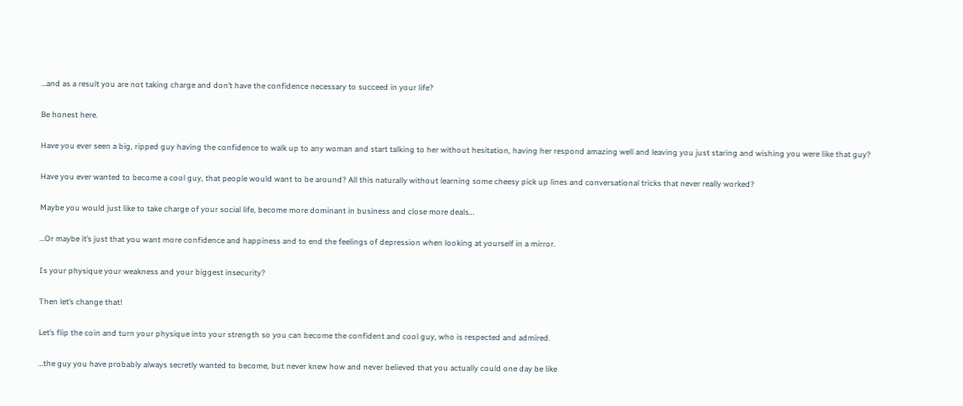…and as a result you are not taking charge and don’t have the confidence necessary to succeed in your life?

Be honest here.

Have you ever seen a big, ripped guy having the confidence to walk up to any woman and start talking to her without hesitation, having her respond amazing well and leaving you just staring and wishing you were like that guy?

Have you ever wanted to become a cool guy, that people would want to be around? All this naturally without learning some cheesy pick up lines and conversational tricks that never really worked?

Maybe you would just like to take charge of your social life, become more dominant in business and close more deals…

…Or maybe it’s just that you want more confidence and happiness and to end the feelings of depression when looking at yourself in a mirror.

Is your physique your weakness and your biggest insecurity?

Then let’s change that!

Let’s flip the coin and turn your physique into your strength so you can become the confident and cool guy, who is respected and admired.

…the guy you have probably always secretly wanted to become, but never knew how and never believed that you actually could one day be like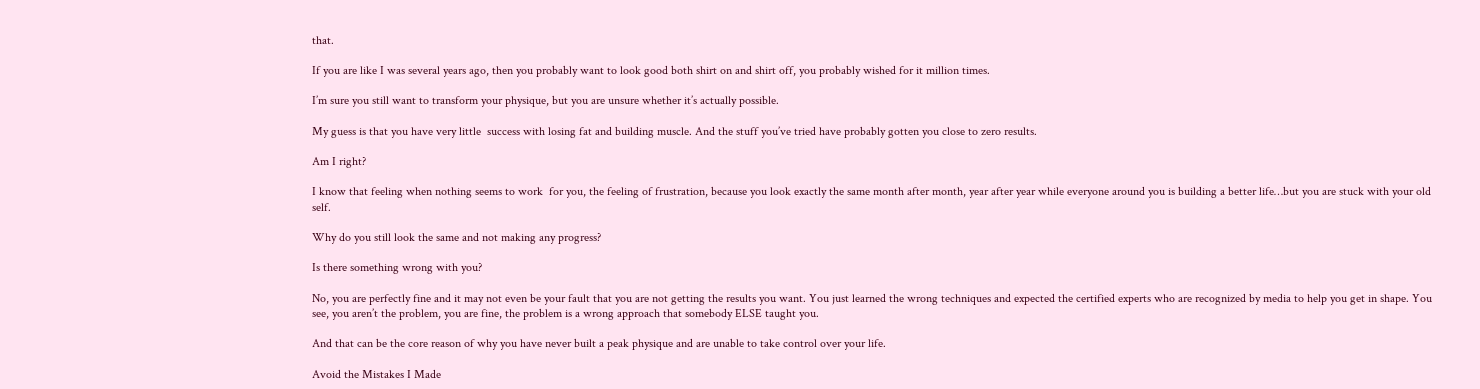that.

If you are like I was several years ago, then you probably want to look good both shirt on and shirt off, you probably wished for it million times.

I’m sure you still want to transform your physique, but you are unsure whether it’s actually possible.

My guess is that you have very little  success with losing fat and building muscle. And the stuff you’ve tried have probably gotten you close to zero results.

Am I right?

I know that feeling when nothing seems to work  for you, the feeling of frustration, because you look exactly the same month after month, year after year while everyone around you is building a better life…but you are stuck with your old self.

Why do you still look the same and not making any progress?

Is there something wrong with you?

No, you are perfectly fine and it may not even be your fault that you are not getting the results you want. You just learned the wrong techniques and expected the certified experts who are recognized by media to help you get in shape. You see, you aren’t the problem, you are fine, the problem is a wrong approach that somebody ELSE taught you.

And that can be the core reason of why you have never built a peak physique and are unable to take control over your life.

Avoid the Mistakes I Made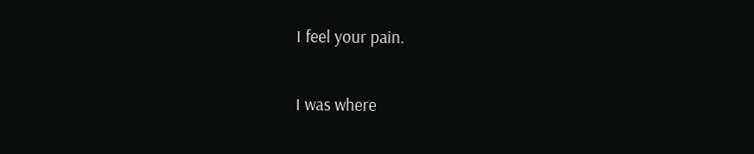I feel your pain.

I was where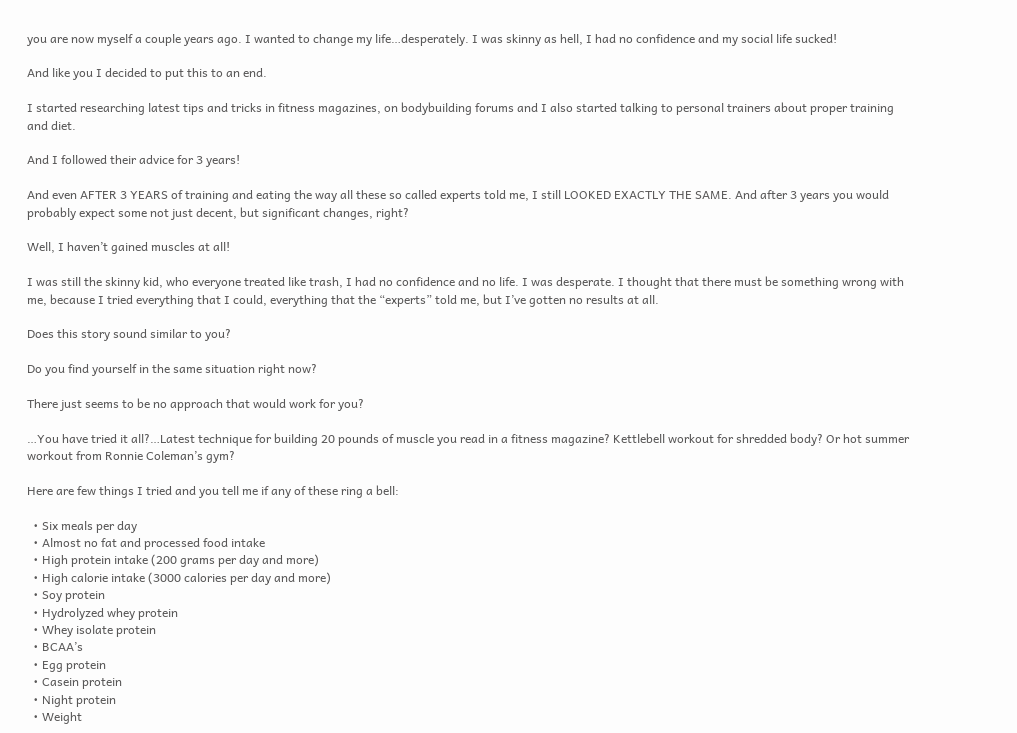you are now myself a couple years ago. I wanted to change my life…desperately. I was skinny as hell, I had no confidence and my social life sucked!

And like you I decided to put this to an end.

I started researching latest tips and tricks in fitness magazines, on bodybuilding forums and I also started talking to personal trainers about proper training and diet.

And I followed their advice for 3 years!

And even AFTER 3 YEARS of training and eating the way all these so called experts told me, I still LOOKED EXACTLY THE SAME. And after 3 years you would probably expect some not just decent, but significant changes, right?

Well, I haven’t gained muscles at all!

I was still the skinny kid, who everyone treated like trash, I had no confidence and no life. I was desperate. I thought that there must be something wrong with me, because I tried everything that I could, everything that the “experts” told me, but I’ve gotten no results at all.

Does this story sound similar to you?

Do you find yourself in the same situation right now?

There just seems to be no approach that would work for you?

…You have tried it all?…Latest technique for building 20 pounds of muscle you read in a fitness magazine? Kettlebell workout for shredded body? Or hot summer workout from Ronnie Coleman’s gym?

Here are few things I tried and you tell me if any of these ring a bell:

  • Six meals per day
  • Almost no fat and processed food intake
  • High protein intake (200 grams per day and more)
  • High calorie intake (3000 calories per day and more)
  • Soy protein
  • Hydrolyzed whey protein
  • Whey isolate protein
  • BCAA’s
  • Egg protein
  • Casein protein
  • Night protein
  • Weight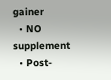gainer
  • NO supplement
  • Post-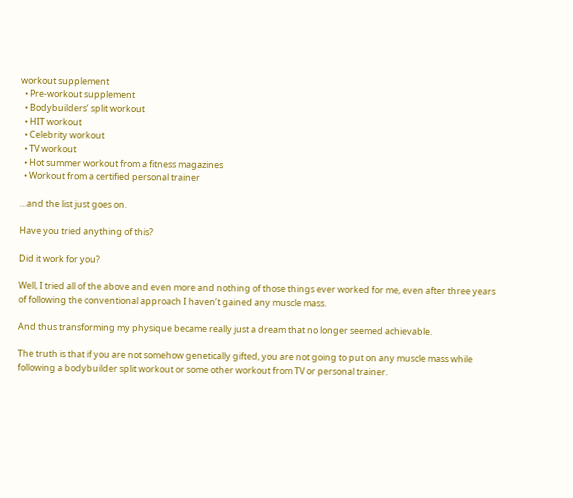workout supplement
  • Pre-workout supplement
  • Bodybuilders’ split workout
  • HIT workout
  • Celebrity workout
  • TV workout
  • Hot summer workout from a fitness magazines
  • Workout from a certified personal trainer

…and the list just goes on.

Have you tried anything of this?

Did it work for you?

Well, I tried all of the above and even more and nothing of those things ever worked for me, even after three years of following the conventional approach I haven’t gained any muscle mass.

And thus transforming my physique became really just a dream that no longer seemed achievable.

The truth is that if you are not somehow genetically gifted, you are not going to put on any muscle mass while following a bodybuilder split workout or some other workout from TV or personal trainer.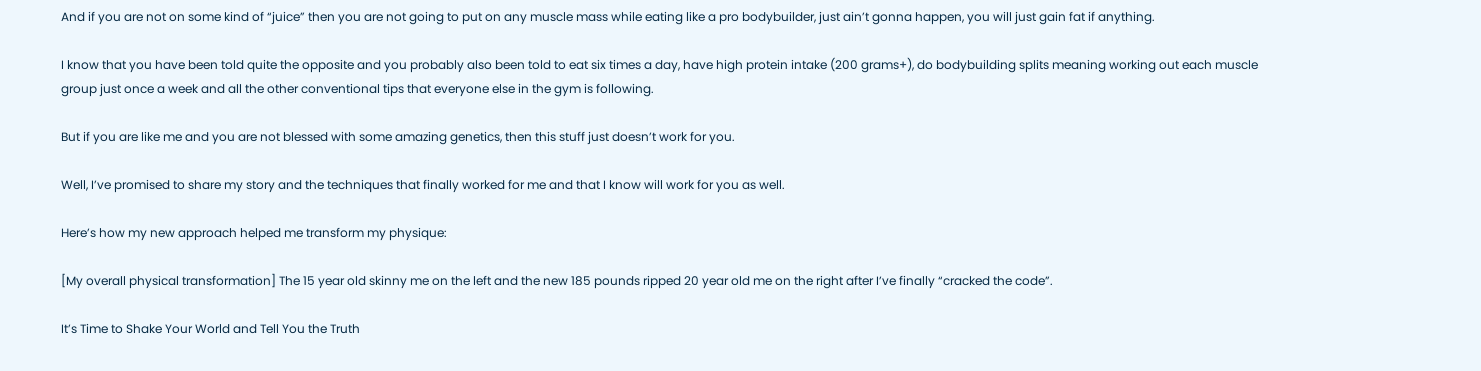And if you are not on some kind of “juice” then you are not going to put on any muscle mass while eating like a pro bodybuilder, just ain’t gonna happen, you will just gain fat if anything.

I know that you have been told quite the opposite and you probably also been told to eat six times a day, have high protein intake (200 grams+), do bodybuilding splits meaning working out each muscle group just once a week and all the other conventional tips that everyone else in the gym is following.

But if you are like me and you are not blessed with some amazing genetics, then this stuff just doesn’t work for you.

Well, I’ve promised to share my story and the techniques that finally worked for me and that I know will work for you as well.

Here’s how my new approach helped me transform my physique:

[My overall physical transformation] The 15 year old skinny me on the left and the new 185 pounds ripped 20 year old me on the right after I’ve finally “cracked the code”.

It’s Time to Shake Your World and Tell You the Truth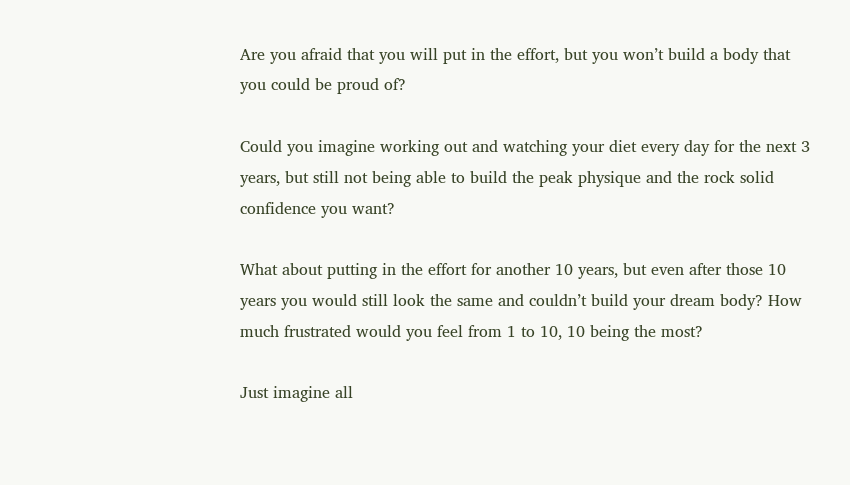Are you afraid that you will put in the effort, but you won’t build a body that you could be proud of?

Could you imagine working out and watching your diet every day for the next 3 years, but still not being able to build the peak physique and the rock solid confidence you want?

What about putting in the effort for another 10 years, but even after those 10 years you would still look the same and couldn’t build your dream body? How much frustrated would you feel from 1 to 10, 10 being the most?

Just imagine all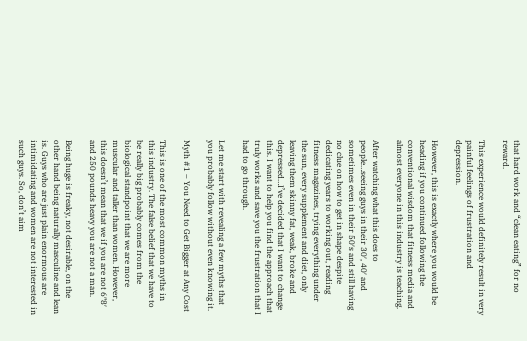that hard work and “clean eating” for no reward.

This experience would definitely result in very painful feelings of frustration and depression.

However, this is exactly where you would be heading if you continued following the conventional wisdom that fitness media and almost everyone in this industry is teaching.

After watching what this does to people…seeing guys in their 30′, 40′ and sometimes even in their 50′s and still having no clue on how to get in shape despite dedicating years to working out, reading fitness magazines, trying everything under the sun, every supplement and diet, only leaving them skinny fat, weak, broke and depressed…I’ve decided that I want to change this. I want to help you find the approach that truly works and save you the frustration that I had to go through.

Let me start with revealing a few myths that you probably follow without even knowing it.

Myth #1 – You Need to Get Bigger at Any Cost

This is one of the most common myths in this industry. The false belief that we have to be really big probably comes from the biological standpoint that we are more muscular and taller than women. However, this doesn’t mean that we if you are not 6″8′ and 250 pounds heavy you are not a man.

Being huge is freaky, not desirable, on the other hand being naturally masculine and lean is. Guys who are just plain enormous are intimidating and women are not interested in such guys. So, don’t aim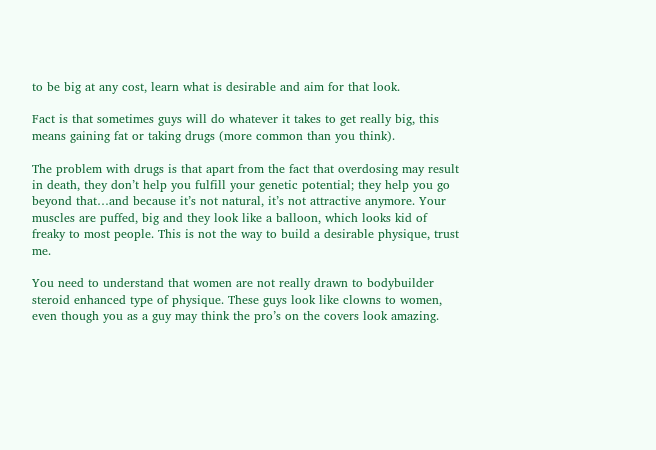to be big at any cost, learn what is desirable and aim for that look.

Fact is that sometimes guys will do whatever it takes to get really big, this means gaining fat or taking drugs (more common than you think).

The problem with drugs is that apart from the fact that overdosing may result in death, they don’t help you fulfill your genetic potential; they help you go beyond that…and because it’s not natural, it’s not attractive anymore. Your muscles are puffed, big and they look like a balloon, which looks kid of freaky to most people. This is not the way to build a desirable physique, trust me.

You need to understand that women are not really drawn to bodybuilder steroid enhanced type of physique. These guys look like clowns to women, even though you as a guy may think the pro’s on the covers look amazing.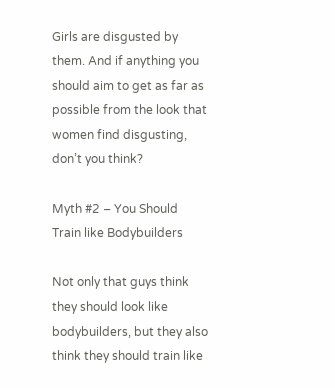Girls are disgusted by them. And if anything you should aim to get as far as possible from the look that women find disgusting, don’t you think?

Myth #2 – You Should Train like Bodybuilders

Not only that guys think they should look like bodybuilders, but they also think they should train like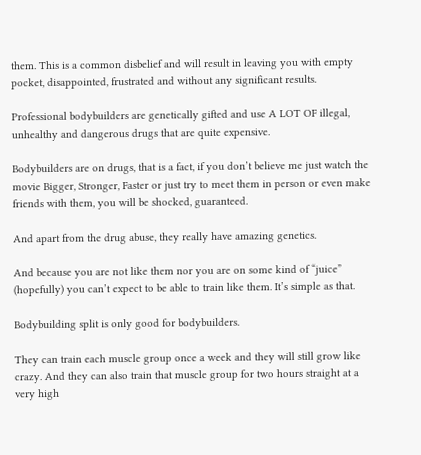them. This is a common disbelief and will result in leaving you with empty pocket, disappointed, frustrated and without any significant results.

Professional bodybuilders are genetically gifted and use A LOT OF illegal, unhealthy and dangerous drugs that are quite expensive.

Bodybuilders are on drugs, that is a fact, if you don’t believe me just watch the movie Bigger, Stronger, Faster or just try to meet them in person or even make friends with them, you will be shocked, guaranteed.

And apart from the drug abuse, they really have amazing genetics.

And because you are not like them nor you are on some kind of “juice” (hopefully) you can’t expect to be able to train like them. It’s simple as that.

Bodybuilding split is only good for bodybuilders.

They can train each muscle group once a week and they will still grow like crazy. And they can also train that muscle group for two hours straight at a very high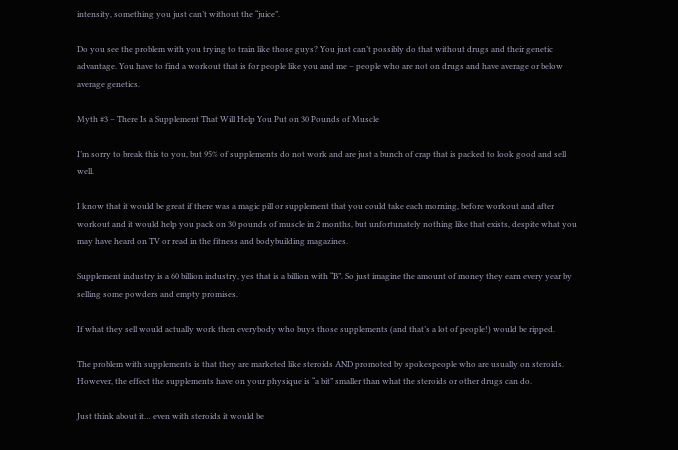intensity, something you just can’t without the “juice”.

Do you see the problem with you trying to train like those guys? You just can’t possibly do that without drugs and their genetic advantage. You have to find a workout that is for people like you and me – people who are not on drugs and have average or below average genetics.

Myth #3 – There Is a Supplement That Will Help You Put on 30 Pounds of Muscle

I’m sorry to break this to you, but 95% of supplements do not work and are just a bunch of crap that is packed to look good and sell well.

I know that it would be great if there was a magic pill or supplement that you could take each morning, before workout and after workout and it would help you pack on 30 pounds of muscle in 2 months, but unfortunately nothing like that exists, despite what you may have heard on TV or read in the fitness and bodybuilding magazines.

Supplement industry is a 60 billion industry, yes that is a billion with “B”. So just imagine the amount of money they earn every year by selling some powders and empty promises.

If what they sell would actually work then everybody who buys those supplements (and that’s a lot of people!) would be ripped.

The problem with supplements is that they are marketed like steroids AND promoted by spokespeople who are usually on steroids. However, the effect the supplements have on your physique is “a bit” smaller than what the steroids or other drugs can do.

Just think about it… even with steroids it would be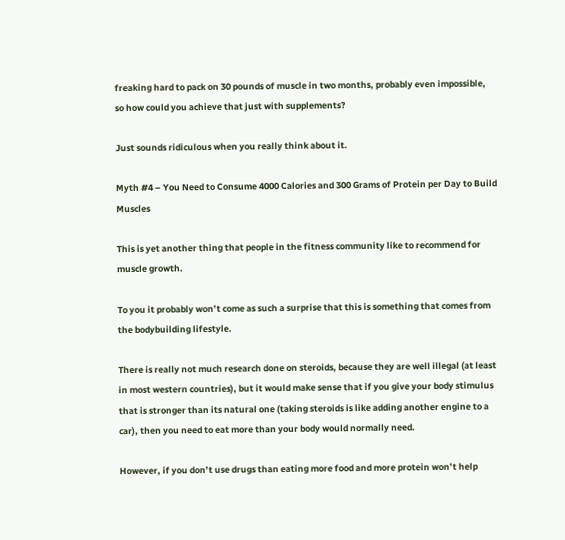freaking hard to pack on 30 pounds of muscle in two months, probably even impossible, so how could you achieve that just with supplements?

Just sounds ridiculous when you really think about it.

Myth #4 – You Need to Consume 4000 Calories and 300 Grams of Protein per Day to Build Muscles

This is yet another thing that people in the fitness community like to recommend for muscle growth.

To you it probably won’t come as such a surprise that this is something that comes from the bodybuilding lifestyle.

There is really not much research done on steroids, because they are well illegal (at least in most western countries), but it would make sense that if you give your body stimulus that is stronger than its natural one (taking steroids is like adding another engine to a car), then you need to eat more than your body would normally need.

However, if you don’t use drugs than eating more food and more protein won’t help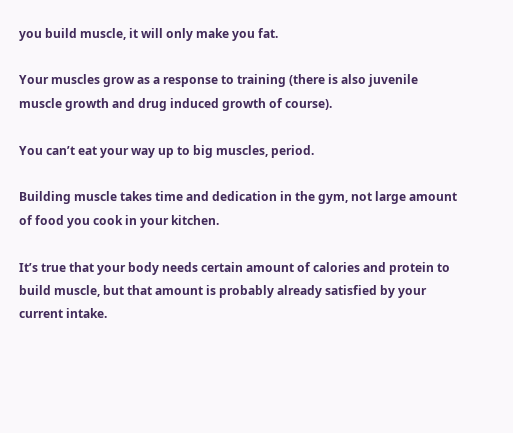you build muscle, it will only make you fat.

Your muscles grow as a response to training (there is also juvenile muscle growth and drug induced growth of course).

You can’t eat your way up to big muscles, period.

Building muscle takes time and dedication in the gym, not large amount of food you cook in your kitchen.

It’s true that your body needs certain amount of calories and protein to build muscle, but that amount is probably already satisfied by your current intake.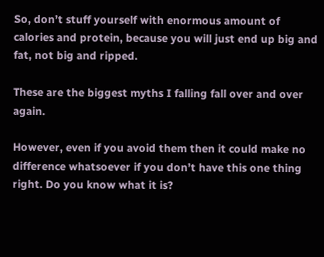So, don’t stuff yourself with enormous amount of calories and protein, because you will just end up big and fat, not big and ripped.

These are the biggest myths I falling fall over and over again.

However, even if you avoid them then it could make no difference whatsoever if you don’t have this one thing right. Do you know what it is?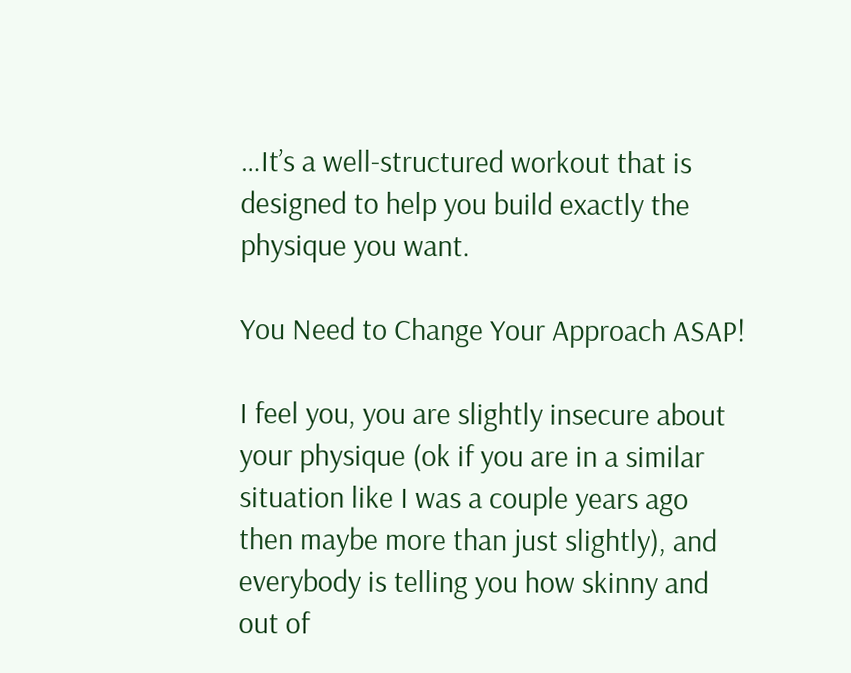…It’s a well-structured workout that is designed to help you build exactly the physique you want.

You Need to Change Your Approach ASAP!

I feel you, you are slightly insecure about your physique (ok if you are in a similar situation like I was a couple years ago then maybe more than just slightly), and everybody is telling you how skinny and out of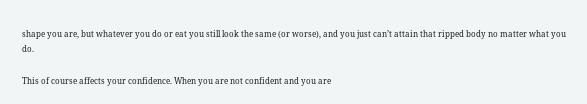shape you are, but whatever you do or eat you still look the same (or worse), and you just can’t attain that ripped body no matter what you do.

This of course affects your confidence. When you are not confident and you are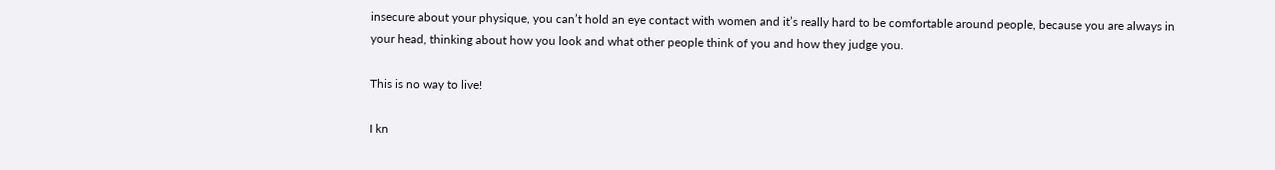insecure about your physique, you can’t hold an eye contact with women and it’s really hard to be comfortable around people, because you are always in your head, thinking about how you look and what other people think of you and how they judge you.

This is no way to live!

I kn